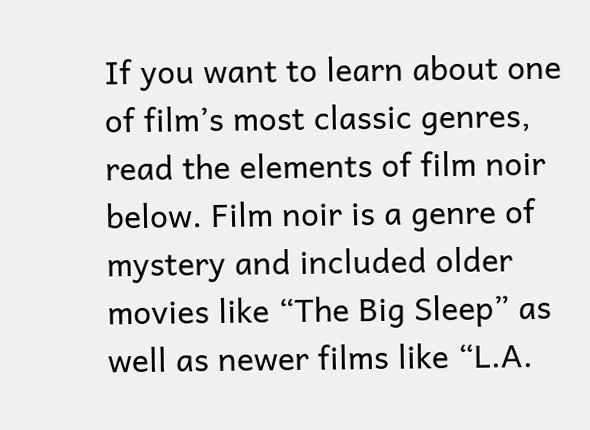If you want to learn about one of film’s most classic genres, read the elements of film noir below. Film noir is a genre of mystery and included older movies like “The Big Sleep” as well as newer films like “L.A.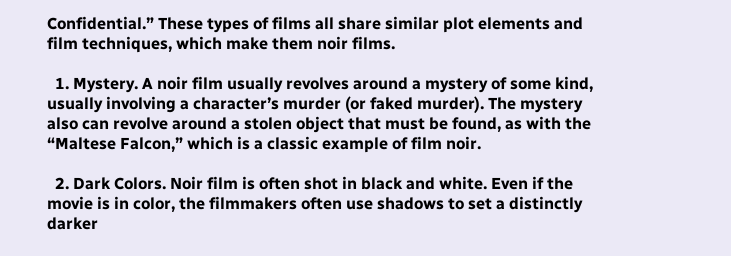Confidential.” These types of films all share similar plot elements and film techniques, which make them noir films.

  1. Mystery. A noir film usually revolves around a mystery of some kind, usually involving a character’s murder (or faked murder). The mystery also can revolve around a stolen object that must be found, as with the “Maltese Falcon,” which is a classic example of film noir.

  2. Dark Colors. Noir film is often shot in black and white. Even if the movie is in color, the filmmakers often use shadows to set a distinctly darker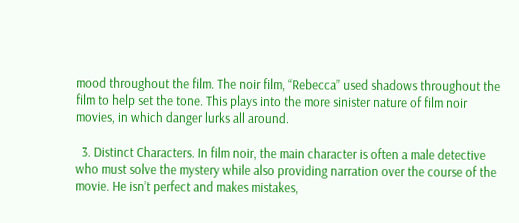mood throughout the film. The noir film, “Rebecca” used shadows throughout the film to help set the tone. This plays into the more sinister nature of film noir movies, in which danger lurks all around.

  3. Distinct Characters. In film noir, the main character is often a male detective who must solve the mystery while also providing narration over the course of the movie. He isn’t perfect and makes mistakes,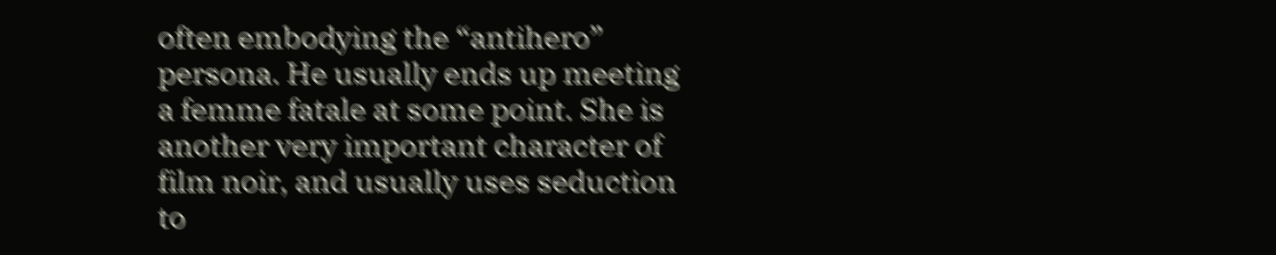often embodying the “antihero” persona. He usually ends up meeting a femme fatale at some point. She is another very important character of film noir, and usually uses seduction to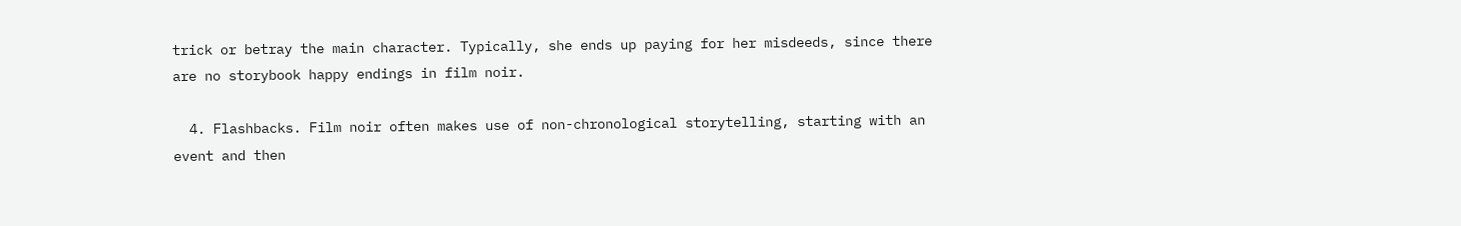trick or betray the main character. Typically, she ends up paying for her misdeeds, since there are no storybook happy endings in film noir.

  4. Flashbacks. Film noir often makes use of non-chronological storytelling, starting with an event and then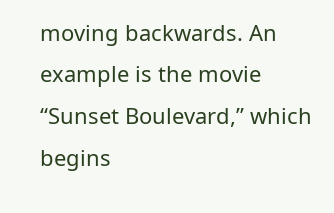moving backwards. An example is the movie “Sunset Boulevard,” which begins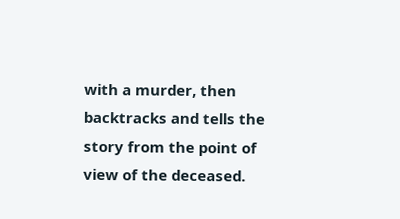with a murder, then backtracks and tells the story from the point of view of the deceased.